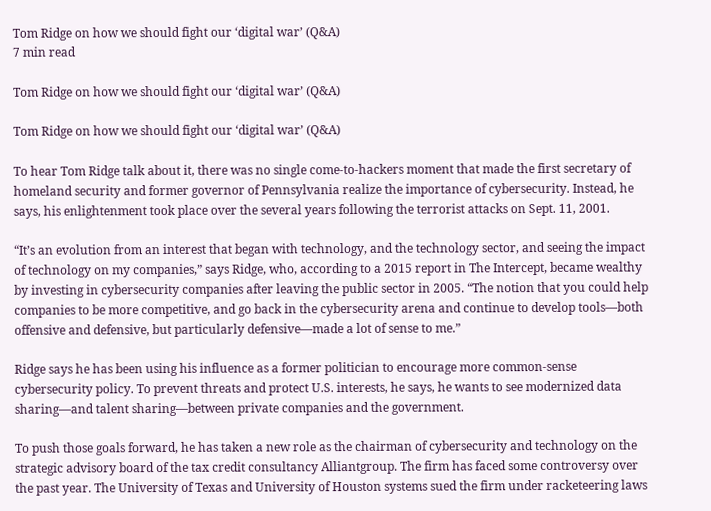Tom Ridge on how we should fight our ‘digital war’ (Q&A)
7 min read

Tom Ridge on how we should fight our ‘digital war’ (Q&A)

Tom Ridge on how we should fight our ‘digital war’ (Q&A)

To hear Tom Ridge talk about it, there was no single come-to-hackers moment that made the first secretary of homeland security and former governor of Pennsylvania realize the importance of cybersecurity. Instead, he says, his enlightenment took place over the several years following the terrorist attacks on Sept. 11, 2001.

“It’s an evolution from an interest that began with technology, and the technology sector, and seeing the impact of technology on my companies,” says Ridge, who, according to a 2015 report in The Intercept, became wealthy by investing in cybersecurity companies after leaving the public sector in 2005. “The notion that you could help companies to be more competitive, and go back in the cybersecurity arena and continue to develop tools—both offensive and defensive, but particularly defensive—made a lot of sense to me.”

Ridge says he has been using his influence as a former politician to encourage more common-sense cybersecurity policy. To prevent threats and protect U.S. interests, he says, he wants to see modernized data sharing—and talent sharing—between private companies and the government.

To push those goals forward, he has taken a new role as the chairman of cybersecurity and technology on the strategic advisory board of the tax credit consultancy Alliantgroup. The firm has faced some controversy over the past year. The University of Texas and University of Houston systems sued the firm under racketeering laws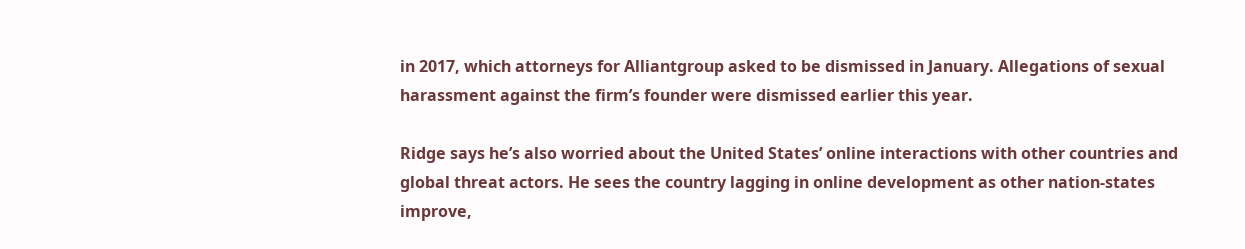in 2017, which attorneys for Alliantgroup asked to be dismissed in January. Allegations of sexual harassment against the firm’s founder were dismissed earlier this year.

Ridge says he’s also worried about the United States’ online interactions with other countries and global threat actors. He sees the country lagging in online development as other nation-states improve,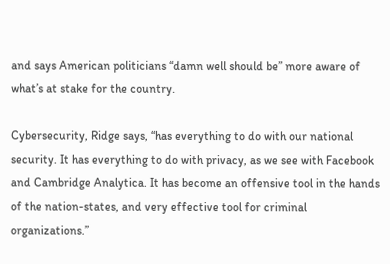and says American politicians “damn well should be” more aware of what’s at stake for the country.

Cybersecurity, Ridge says, “has everything to do with our national security. It has everything to do with privacy, as we see with Facebook and Cambridge Analytica. It has become an offensive tool in the hands of the nation-states, and very effective tool for criminal organizations.”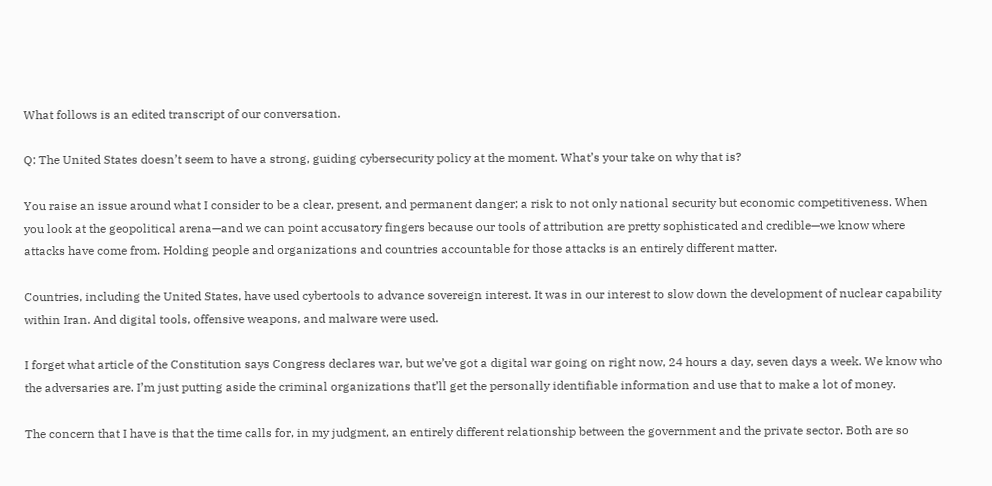What follows is an edited transcript of our conversation.

Q: The United States doesn’t seem to have a strong, guiding cybersecurity policy at the moment. What’s your take on why that is?

You raise an issue around what I consider to be a clear, present, and permanent danger; a risk to not only national security but economic competitiveness. When you look at the geopolitical arena—and we can point accusatory fingers because our tools of attribution are pretty sophisticated and credible—we know where attacks have come from. Holding people and organizations and countries accountable for those attacks is an entirely different matter.

Countries, including the United States, have used cybertools to advance sovereign interest. It was in our interest to slow down the development of nuclear capability within Iran. And digital tools, offensive weapons, and malware were used.

I forget what article of the Constitution says Congress declares war, but we’ve got a digital war going on right now, 24 hours a day, seven days a week. We know who the adversaries are. I’m just putting aside the criminal organizations that’ll get the personally identifiable information and use that to make a lot of money.

The concern that I have is that the time calls for, in my judgment, an entirely different relationship between the government and the private sector. Both are so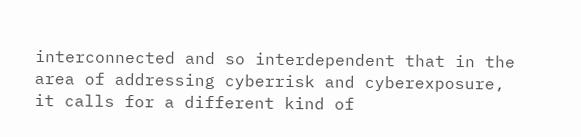interconnected and so interdependent that in the area of addressing cyberrisk and cyberexposure, it calls for a different kind of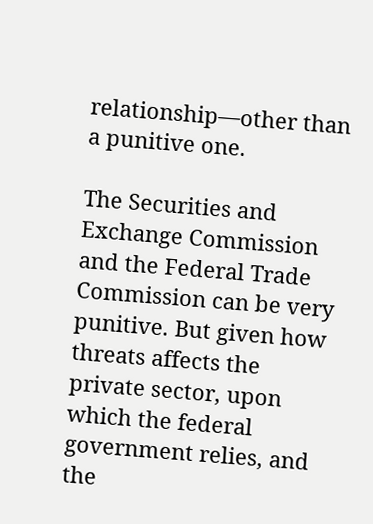relationship—other than a punitive one.

The Securities and Exchange Commission and the Federal Trade Commission can be very punitive. But given how threats affects the private sector, upon which the federal government relies, and the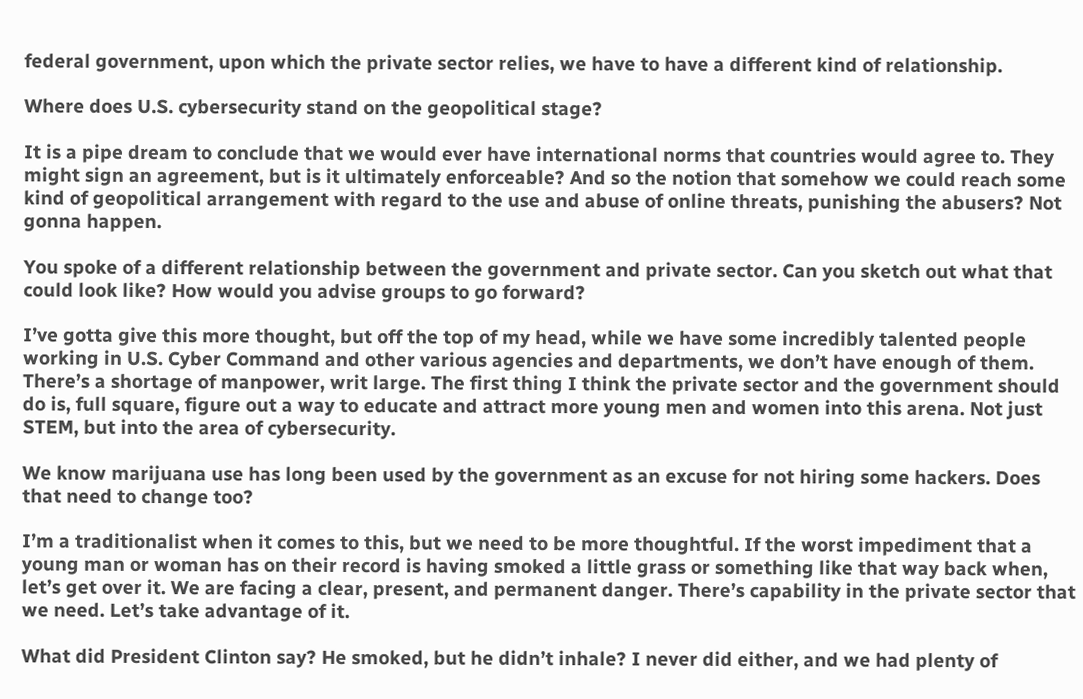federal government, upon which the private sector relies, we have to have a different kind of relationship.

Where does U.S. cybersecurity stand on the geopolitical stage?

It is a pipe dream to conclude that we would ever have international norms that countries would agree to. They might sign an agreement, but is it ultimately enforceable? And so the notion that somehow we could reach some kind of geopolitical arrangement with regard to the use and abuse of online threats, punishing the abusers? Not gonna happen.

You spoke of a different relationship between the government and private sector. Can you sketch out what that could look like? How would you advise groups to go forward?

I’ve gotta give this more thought, but off the top of my head, while we have some incredibly talented people working in U.S. Cyber Command and other various agencies and departments, we don’t have enough of them. There’s a shortage of manpower, writ large. The first thing I think the private sector and the government should do is, full square, figure out a way to educate and attract more young men and women into this arena. Not just STEM, but into the area of cybersecurity.

We know marijuana use has long been used by the government as an excuse for not hiring some hackers. Does that need to change too?

I’m a traditionalist when it comes to this, but we need to be more thoughtful. If the worst impediment that a young man or woman has on their record is having smoked a little grass or something like that way back when, let’s get over it. We are facing a clear, present, and permanent danger. There’s capability in the private sector that we need. Let’s take advantage of it.

What did President Clinton say? He smoked, but he didn’t inhale? I never did either, and we had plenty of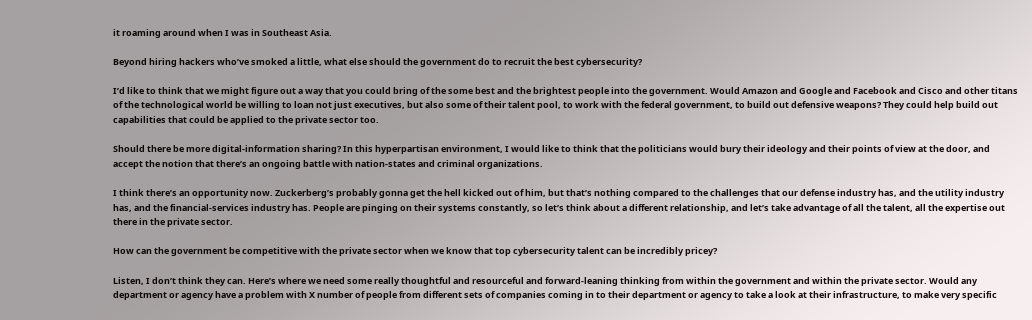it roaming around when I was in Southeast Asia.

Beyond hiring hackers who’ve smoked a little, what else should the government do to recruit the best cybersecurity?

I’d like to think that we might figure out a way that you could bring of the some best and the brightest people into the government. Would Amazon and Google and Facebook and Cisco and other titans of the technological world be willing to loan not just executives, but also some of their talent pool, to work with the federal government, to build out defensive weapons? They could help build out capabilities that could be applied to the private sector too.

Should there be more digital-information sharing? In this hyperpartisan environment, I would like to think that the politicians would bury their ideology and their points of view at the door, and accept the notion that there’s an ongoing battle with nation-states and criminal organizations.

I think there’s an opportunity now. Zuckerberg’s probably gonna get the hell kicked out of him, but that’s nothing compared to the challenges that our defense industry has, and the utility industry has, and the financial-services industry has. People are pinging on their systems constantly, so let’s think about a different relationship, and let’s take advantage of all the talent, all the expertise out there in the private sector.

How can the government be competitive with the private sector when we know that top cybersecurity talent can be incredibly pricey?

Listen, I don’t think they can. Here’s where we need some really thoughtful and resourceful and forward-leaning thinking from within the government and within the private sector. Would any department or agency have a problem with X number of people from different sets of companies coming in to their department or agency to take a look at their infrastructure, to make very specific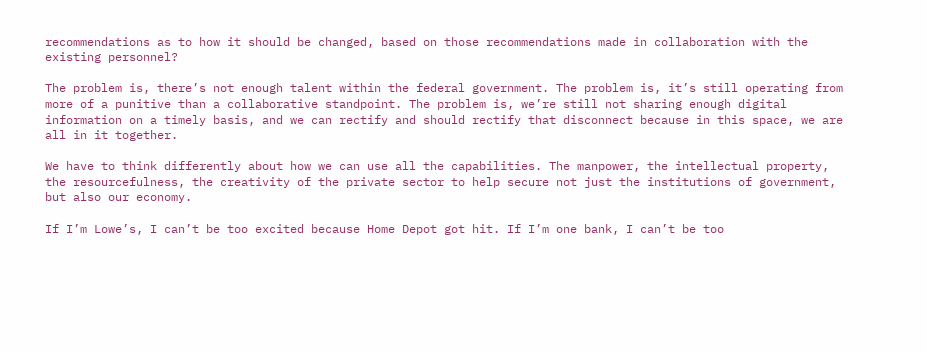recommendations as to how it should be changed, based on those recommendations made in collaboration with the existing personnel?

The problem is, there’s not enough talent within the federal government. The problem is, it’s still operating from more of a punitive than a collaborative standpoint. The problem is, we’re still not sharing enough digital information on a timely basis, and we can rectify and should rectify that disconnect because in this space, we are all in it together.

We have to think differently about how we can use all the capabilities. The manpower, the intellectual property, the resourcefulness, the creativity of the private sector to help secure not just the institutions of government, but also our economy.

If I’m Lowe’s, I can’t be too excited because Home Depot got hit. If I’m one bank, I can’t be too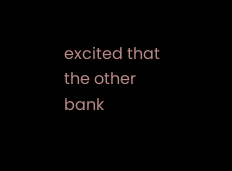excited that the other bank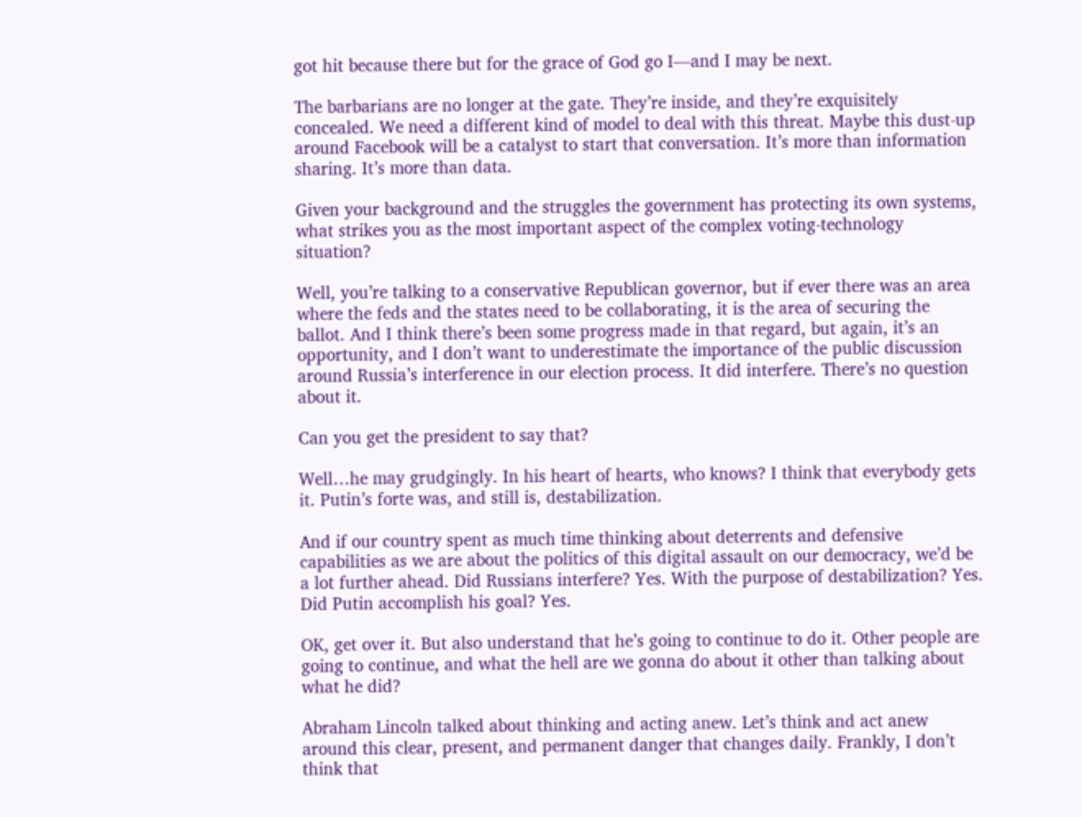got hit because there but for the grace of God go I—and I may be next.

The barbarians are no longer at the gate. They’re inside, and they’re exquisitely concealed. We need a different kind of model to deal with this threat. Maybe this dust-up around Facebook will be a catalyst to start that conversation. It’s more than information sharing. It’s more than data.

Given your background and the struggles the government has protecting its own systems, what strikes you as the most important aspect of the complex voting-technology situation?

Well, you’re talking to a conservative Republican governor, but if ever there was an area where the feds and the states need to be collaborating, it is the area of securing the ballot. And I think there’s been some progress made in that regard, but again, it’s an opportunity, and I don’t want to underestimate the importance of the public discussion around Russia’s interference in our election process. It did interfere. There’s no question about it.

Can you get the president to say that?

Well…he may grudgingly. In his heart of hearts, who knows? I think that everybody gets it. Putin’s forte was, and still is, destabilization.

And if our country spent as much time thinking about deterrents and defensive capabilities as we are about the politics of this digital assault on our democracy, we’d be a lot further ahead. Did Russians interfere? Yes. With the purpose of destabilization? Yes. Did Putin accomplish his goal? Yes.

OK, get over it. But also understand that he’s going to continue to do it. Other people are going to continue, and what the hell are we gonna do about it other than talking about what he did?

Abraham Lincoln talked about thinking and acting anew. Let’s think and act anew around this clear, present, and permanent danger that changes daily. Frankly, I don’t think that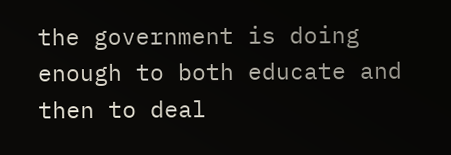the government is doing enough to both educate and then to deal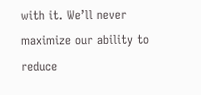with it. We’ll never maximize our ability to reduce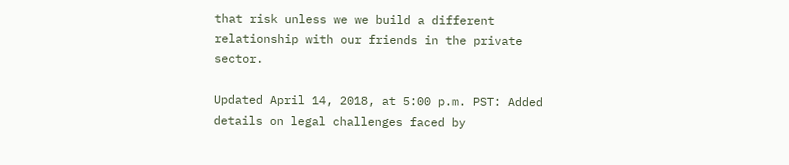that risk unless we we build a different relationship with our friends in the private sector.

Updated April 14, 2018, at 5:00 p.m. PST: Added details on legal challenges faced by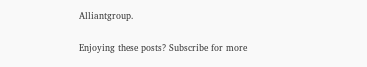Alliantgroup.

Enjoying these posts? Subscribe for more